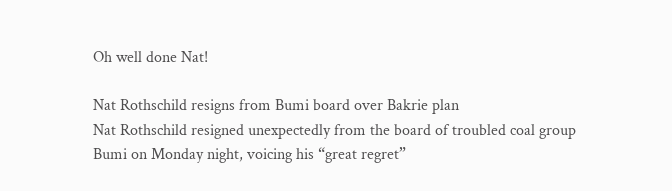Oh well done Nat!

Nat Rothschild resigns from Bumi board over Bakrie plan
Nat Rothschild resigned unexpectedly from the board of troubled coal group Bumi on Monday night, voicing his “great regret”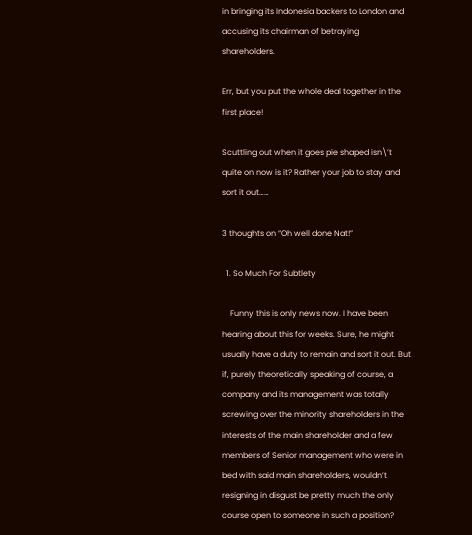in bringing its Indonesia backers to London and accusing its chairman of betraying shareholders.

Err, but you put the whole deal together in the first place!

Scuttling out when it goes pie shaped isn\’t quite on now is it? Rather your job to stay and sort it out……

3 thoughts on “Oh well done Nat!”

  1. So Much For Subtlety

    Funny this is only news now. I have been hearing about this for weeks. Sure, he might usually have a duty to remain and sort it out. But if, purely theoretically speaking of course, a company and its management was totally screwing over the minority shareholders in the interests of the main shareholder and a few members of Senior management who were in bed with said main shareholders, wouldn’t resigning in disgust be pretty much the only course open to someone in such a position?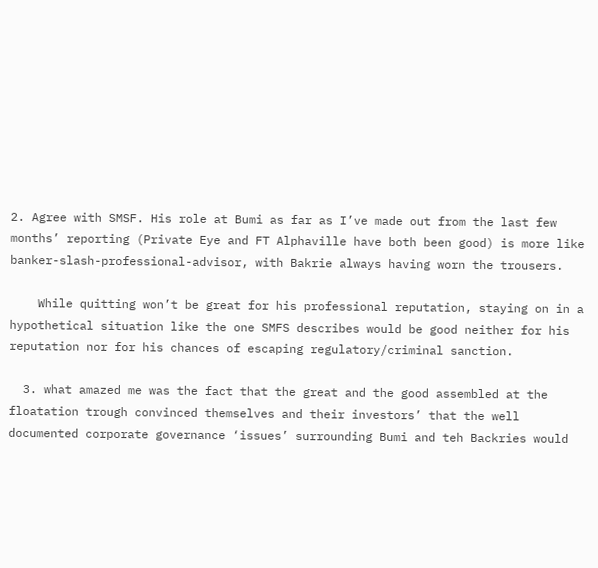2. Agree with SMSF. His role at Bumi as far as I’ve made out from the last few months’ reporting (Private Eye and FT Alphaville have both been good) is more like banker-slash-professional-advisor, with Bakrie always having worn the trousers.

    While quitting won’t be great for his professional reputation, staying on in a hypothetical situation like the one SMFS describes would be good neither for his reputation nor for his chances of escaping regulatory/criminal sanction.

  3. what amazed me was the fact that the great and the good assembled at the floatation trough convinced themselves and their investors’ that the well documented corporate governance ‘issues’ surrounding Bumi and teh Backries would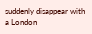suddenly disappear with a London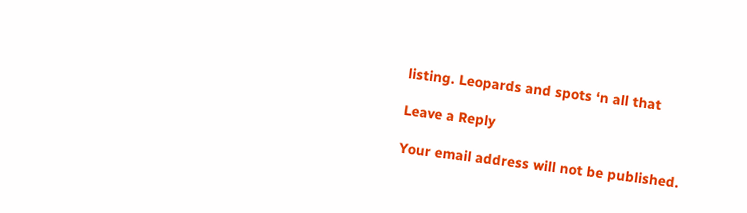listing. Leopards and spots ‘n all that

Leave a Reply

Your email address will not be published.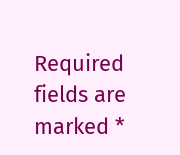Required fields are marked *